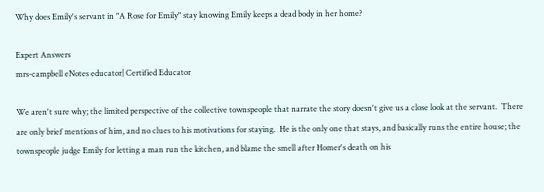Why does Emily's servant in "A Rose for Emily" stay knowing Emily keeps a dead body in her home?

Expert Answers
mrs-campbell eNotes educator| Certified Educator

We aren't sure why; the limited perspective of the collective townspeople that narrate the story doesn't give us a close look at the servant.  There are only brief mentions of him, and no clues to his motivations for staying.  He is the only one that stays, and basically runs the entire house; the townspeople judge Emily for letting a man run the kitchen, and blame the smell after Homer's death on his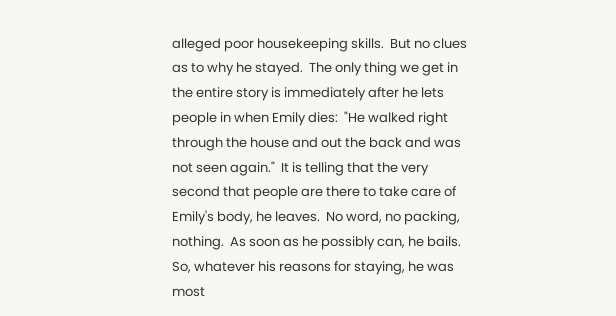alleged poor housekeeping skills.  But no clues as to why he stayed.  The only thing we get in the entire story is immediately after he lets people in when Emily dies:  "He walked right through the house and out the back and was not seen again."  It is telling that the very second that people are there to take care of Emily's body, he leaves.  No word, no packing, nothing.  As soon as he possibly can, he bails.  So, whatever his reasons for staying, he was most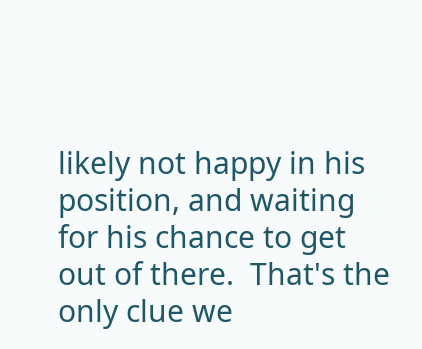likely not happy in his position, and waiting for his chance to get out of there.  That's the only clue we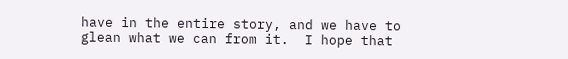have in the entire story, and we have to glean what we can from it.  I hope that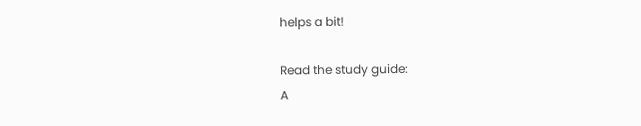helps a bit!

Read the study guide:
A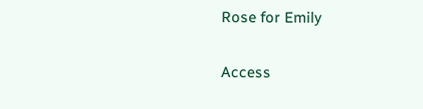Rose for Emily

Access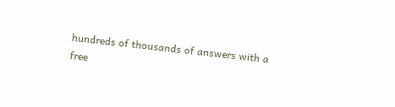hundreds of thousands of answers with a free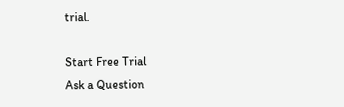trial.

Start Free Trial
Ask a Question